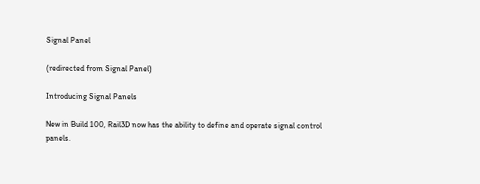Signal Panel

(redirected from Signal Panel)

Introducing Signal Panels

New in Build 100, Rail3D now has the ability to define and operate signal control panels.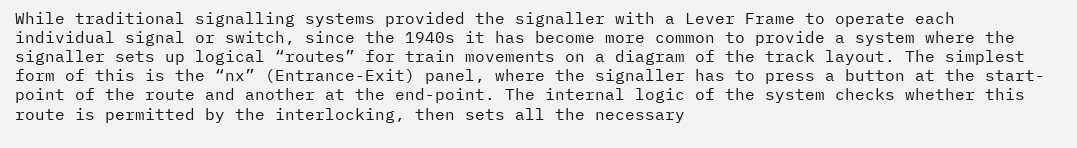While traditional signalling systems provided the signaller with a Lever Frame to operate each individual signal or switch, since the 1940s it has become more common to provide a system where the signaller sets up logical “routes” for train movements on a diagram of the track layout. The simplest form of this is the “nx” (Entrance-Exit) panel, where the signaller has to press a button at the start-point of the route and another at the end-point. The internal logic of the system checks whether this route is permitted by the interlocking, then sets all the necessary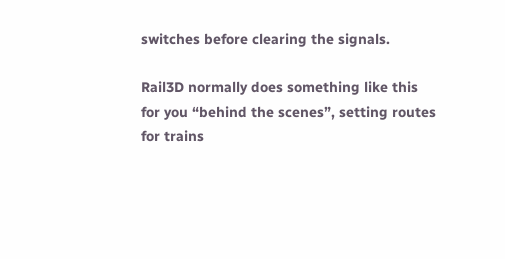switches before clearing the signals.

Rail3D normally does something like this for you “behind the scenes”, setting routes for trains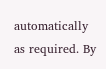automatically as required. By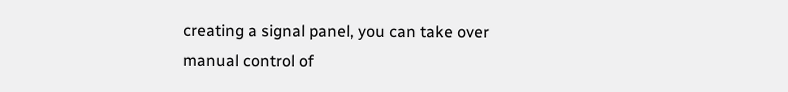creating a signal panel, you can take over manual control of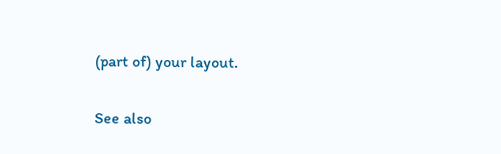(part of) your layout.

See also